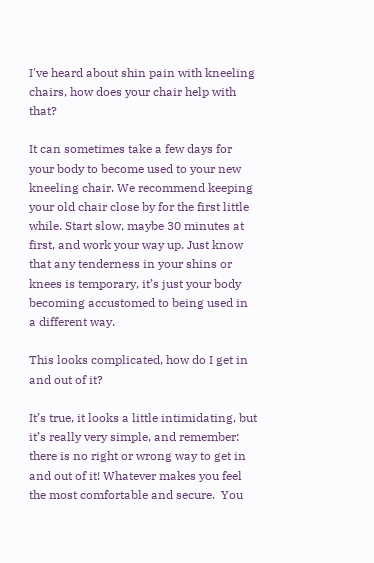I've heard about shin pain with kneeling chairs, how does your chair help with that?

It can sometimes take a few days for your body to become used to your new kneeling chair. We recommend keeping your old chair close by for the first little while. Start slow, maybe 30 minutes at first, and work your way up. Just know that any tenderness in your shins or knees is temporary, it’s just your body becoming accustomed to being used in a different way.

This looks complicated, how do I get in and out of it?

It’s true, it looks a little intimidating, but it’s really very simple, and remember: there is no right or wrong way to get in and out of it! Whatever makes you feel the most comfortable and secure.  You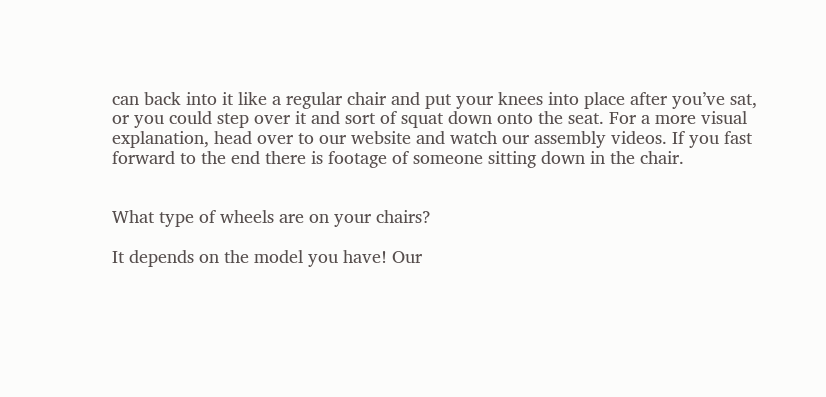can back into it like a regular chair and put your knees into place after you’ve sat, or you could step over it and sort of squat down onto the seat. For a more visual explanation, head over to our website and watch our assembly videos. If you fast forward to the end there is footage of someone sitting down in the chair.


What type of wheels are on your chairs?

It depends on the model you have! Our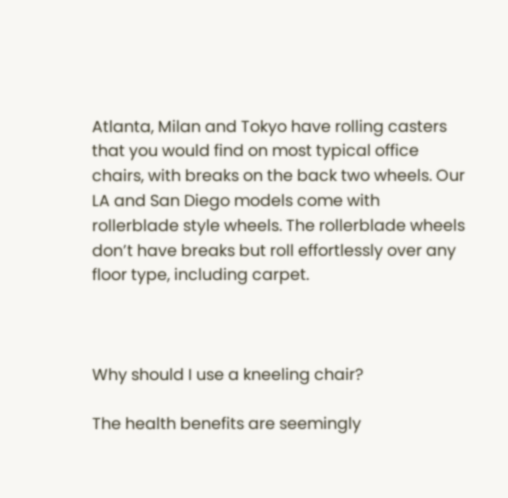Atlanta, Milan and Tokyo have rolling casters that you would find on most typical office chairs, with breaks on the back two wheels. Our LA and San Diego models come with rollerblade style wheels. The rollerblade wheels don’t have breaks but roll effortlessly over any floor type, including carpet.



Why should I use a kneeling chair?

The health benefits are seemingly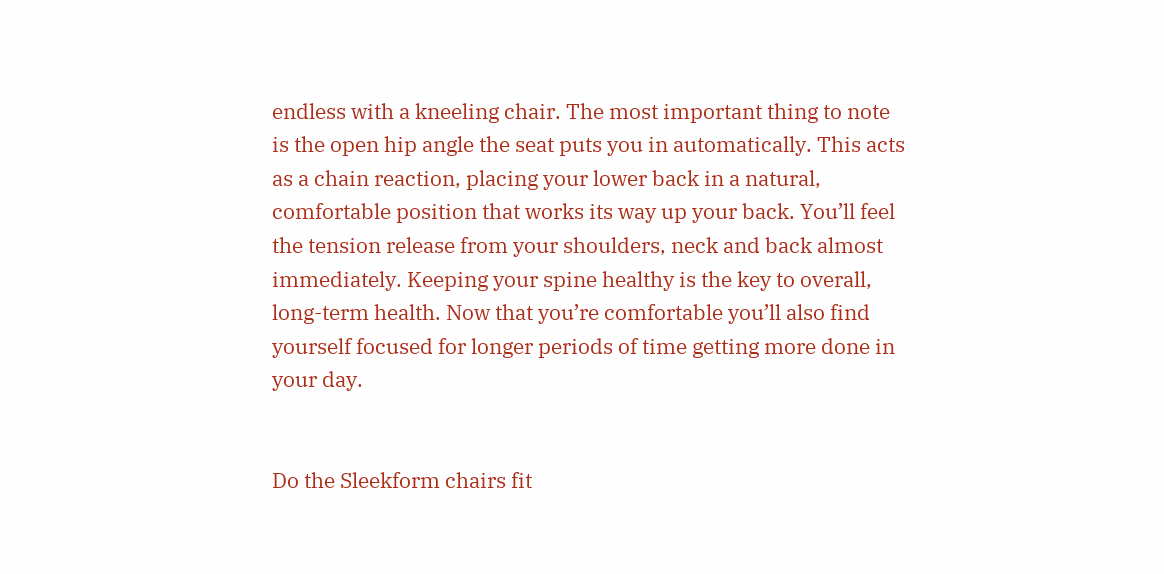endless with a kneeling chair. The most important thing to note is the open hip angle the seat puts you in automatically. This acts as a chain reaction, placing your lower back in a natural, comfortable position that works its way up your back. You’ll feel the tension release from your shoulders, neck and back almost immediately. Keeping your spine healthy is the key to overall, long-term health. Now that you’re comfortable you’ll also find yourself focused for longer periods of time getting more done in your day.


Do the Sleekform chairs fit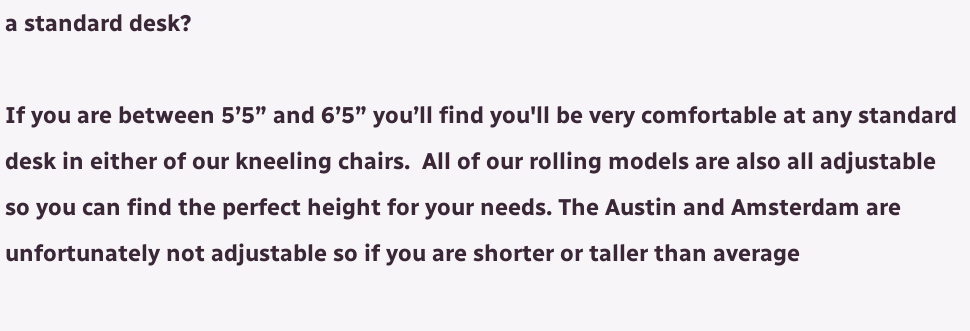a standard desk?

If you are between 5’5” and 6’5” you’ll find you'll be very comfortable at any standard desk in either of our kneeling chairs.  All of our rolling models are also all adjustable so you can find the perfect height for your needs. The Austin and Amsterdam are unfortunately not adjustable so if you are shorter or taller than average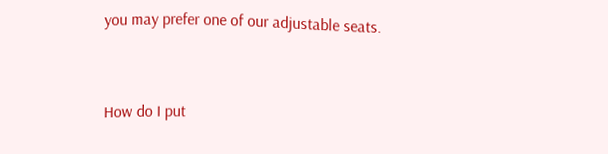you may prefer one of our adjustable seats.


How do I put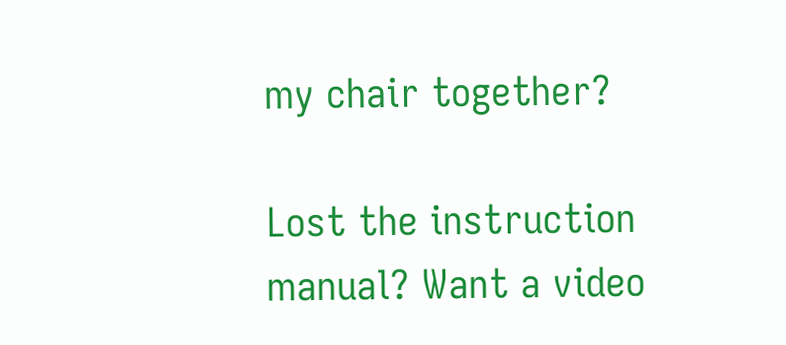my chair together?

Lost the instruction manual? Want a video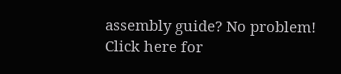assembly guide? No problem! Click here for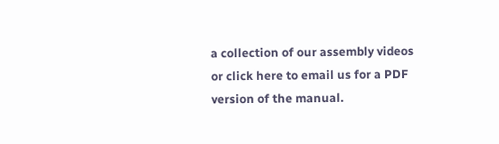a collection of our assembly videos or click here to email us for a PDF version of the manual.